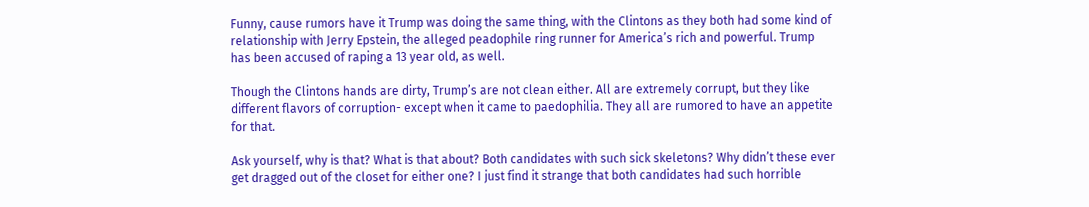Funny, cause rumors have it Trump was doing the same thing, with the Clintons as they both had some kind of relationship with Jerry Epstein, the alleged peadophile ring runner for America’s rich and powerful. Trump has been accused of raping a 13 year old, as well.

Though the Clintons hands are dirty, Trump’s are not clean either. All are extremely corrupt, but they like different flavors of corruption- except when it came to paedophilia. They all are rumored to have an appetite for that.

Ask yourself, why is that? What is that about? Both candidates with such sick skeletons? Why didn’t these ever get dragged out of the closet for either one? I just find it strange that both candidates had such horrible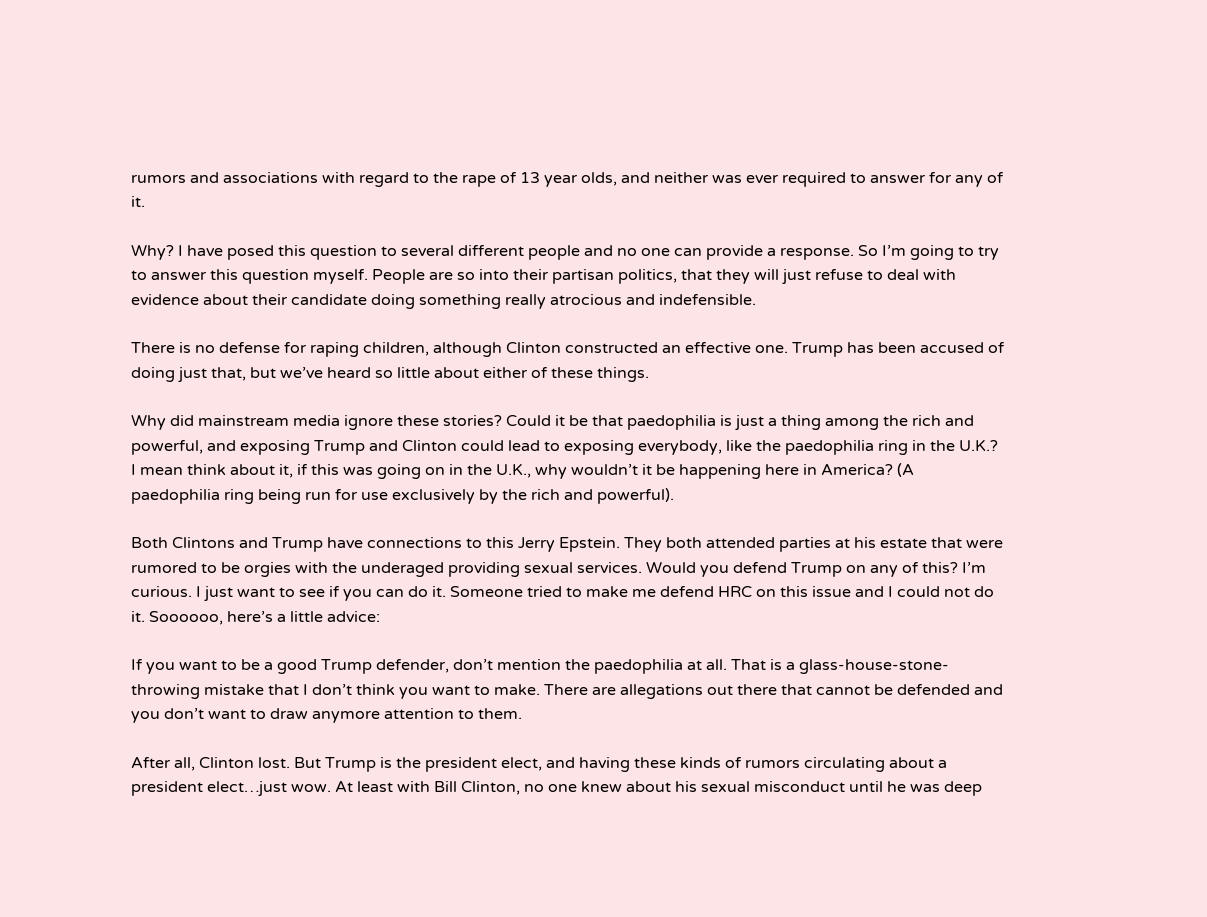rumors and associations with regard to the rape of 13 year olds, and neither was ever required to answer for any of it.

Why? I have posed this question to several different people and no one can provide a response. So I’m going to try to answer this question myself. People are so into their partisan politics, that they will just refuse to deal with evidence about their candidate doing something really atrocious and indefensible.

There is no defense for raping children, although Clinton constructed an effective one. Trump has been accused of doing just that, but we’ve heard so little about either of these things.

Why did mainstream media ignore these stories? Could it be that paedophilia is just a thing among the rich and powerful, and exposing Trump and Clinton could lead to exposing everybody, like the paedophilia ring in the U.K.? I mean think about it, if this was going on in the U.K., why wouldn’t it be happening here in America? (A paedophilia ring being run for use exclusively by the rich and powerful).

Both Clintons and Trump have connections to this Jerry Epstein. They both attended parties at his estate that were rumored to be orgies with the underaged providing sexual services. Would you defend Trump on any of this? I’m curious. I just want to see if you can do it. Someone tried to make me defend HRC on this issue and I could not do it. Soooooo, here’s a little advice:

If you want to be a good Trump defender, don’t mention the paedophilia at all. That is a glass-house-stone-throwing mistake that I don’t think you want to make. There are allegations out there that cannot be defended and you don’t want to draw anymore attention to them.

After all, Clinton lost. But Trump is the president elect, and having these kinds of rumors circulating about a president elect…just wow. At least with Bill Clinton, no one knew about his sexual misconduct until he was deep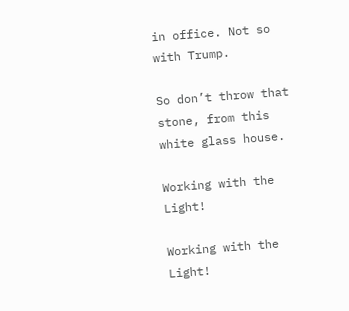in office. Not so with Trump.

So don’t throw that stone, from this white glass house.

Working with the Light!

Working with the Light!